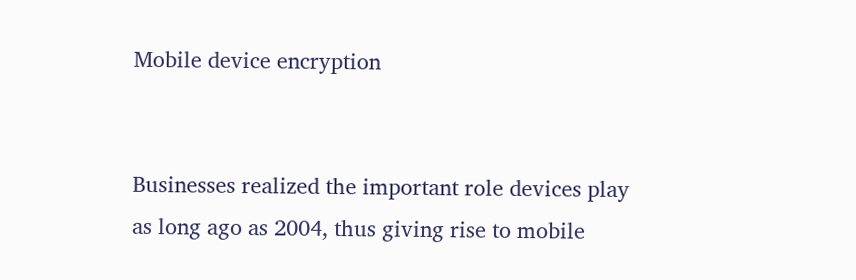Mobile device encryption


Businesses realized the important role devices play as long ago as 2004, thus giving rise to mobile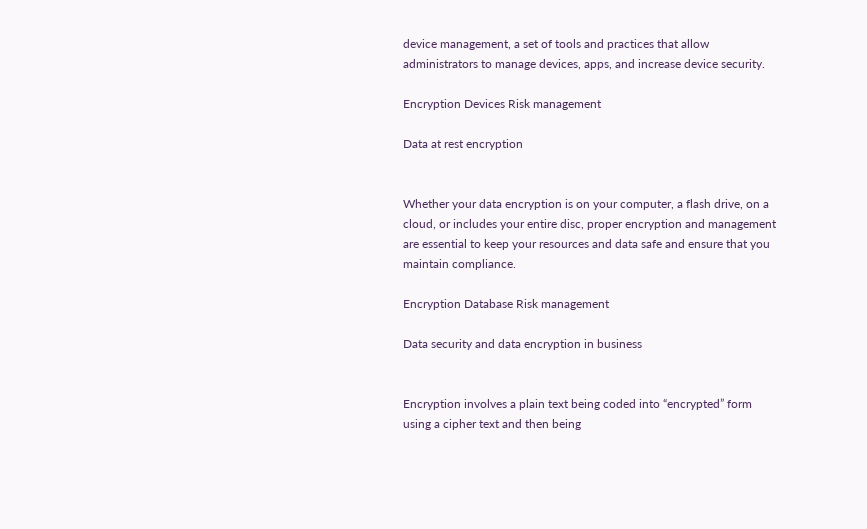device management, a set of tools and practices that allow administrators to manage devices, apps, and increase device security.

Encryption Devices Risk management

Data at rest encryption


Whether your data encryption is on your computer, a flash drive, on a cloud, or includes your entire disc, proper encryption and management are essential to keep your resources and data safe and ensure that you maintain compliance.

Encryption Database Risk management

Data security and data encryption in business


Encryption involves a plain text being coded into “encrypted” form using a cipher text and then being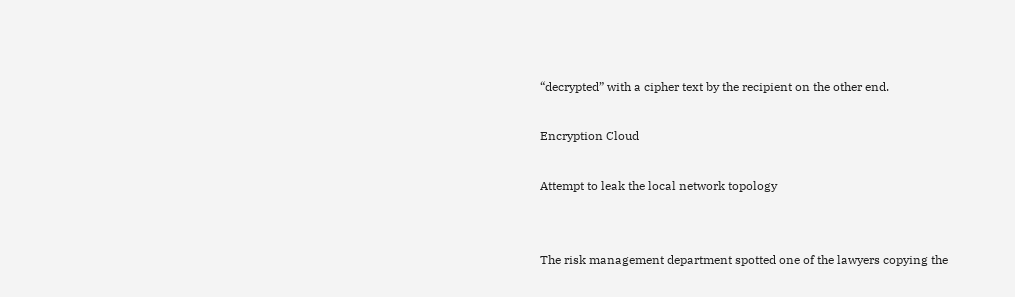“decrypted” with a cipher text by the recipient on the other end.

Encryption Cloud

Attempt to leak the local network topology


The risk management department spotted one of the lawyers copying the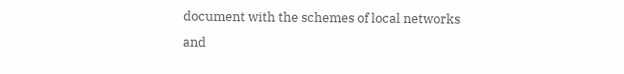document with the schemes of local networks and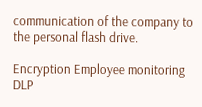communication of the company to the personal flash drive.

Encryption Employee monitoring DLP